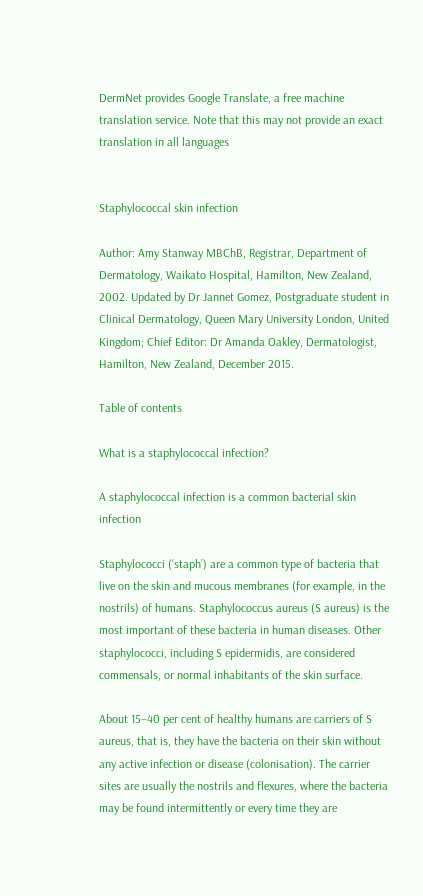DermNet provides Google Translate, a free machine translation service. Note that this may not provide an exact translation in all languages


Staphylococcal skin infection

Author: Amy Stanway MBChB, Registrar, Department of Dermatology, Waikato Hospital, Hamilton, New Zealand, 2002. Updated by Dr Jannet Gomez, Postgraduate student in Clinical Dermatology, Queen Mary University London, United Kingdom; Chief Editor: Dr Amanda Oakley, Dermatologist, Hamilton, New Zealand, December 2015.

Table of contents

What is a staphylococcal infection?

A staphylococcal infection is a common bacterial skin infection

Staphylococci (‘staph’) are a common type of bacteria that live on the skin and mucous membranes (for example, in the nostrils) of humans. Staphylococcus aureus (S aureus) is the most important of these bacteria in human diseases. Other staphylococci, including S epidermidis, are considered commensals, or normal inhabitants of the skin surface.

About 15–40 per cent of healthy humans are carriers of S aureus, that is, they have the bacteria on their skin without any active infection or disease (colonisation). The carrier sites are usually the nostrils and flexures, where the bacteria may be found intermittently or every time they are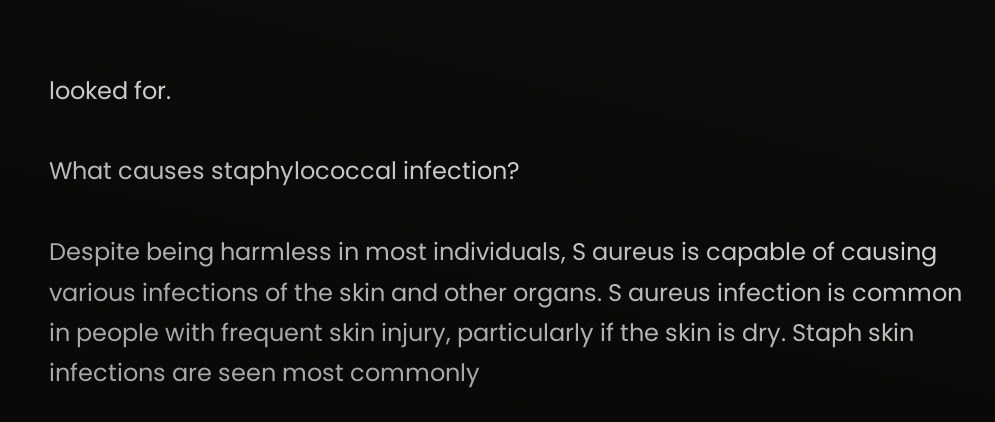looked for.

What causes staphylococcal infection?

Despite being harmless in most individuals, S aureus is capable of causing various infections of the skin and other organs. S aureus infection is common in people with frequent skin injury, particularly if the skin is dry. Staph skin infections are seen most commonly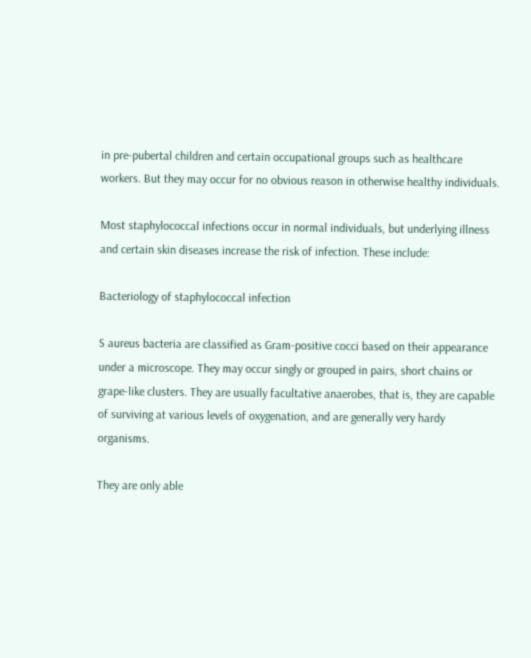in pre-pubertal children and certain occupational groups such as healthcare workers. But they may occur for no obvious reason in otherwise healthy individuals.

Most staphylococcal infections occur in normal individuals, but underlying illness and certain skin diseases increase the risk of infection. These include:

Bacteriology of staphylococcal infection

S aureus bacteria are classified as Gram-positive cocci based on their appearance under a microscope. They may occur singly or grouped in pairs, short chains or grape-like clusters. They are usually facultative anaerobes, that is, they are capable of surviving at various levels of oxygenation, and are generally very hardy organisms.

They are only able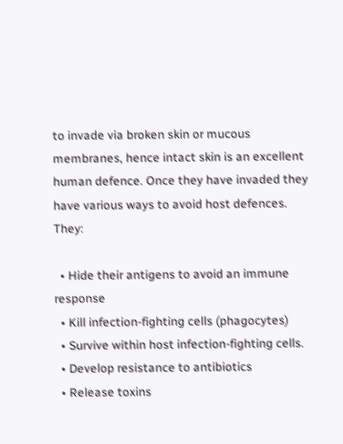to invade via broken skin or mucous membranes, hence intact skin is an excellent human defence. Once they have invaded they have various ways to avoid host defences. They:

  • Hide their antigens to avoid an immune response
  • Kill infection-fighting cells (phagocytes)
  • Survive within host infection-fighting cells.
  • Develop resistance to antibiotics
  • Release toxins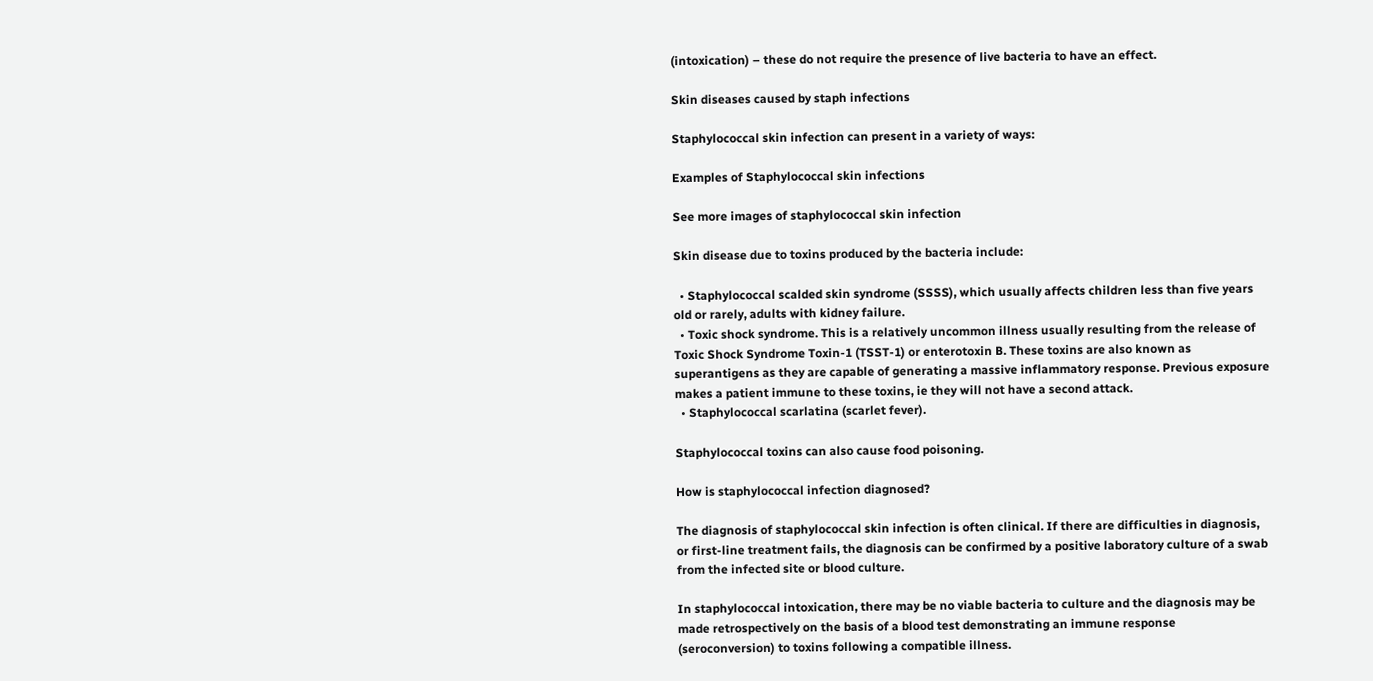(intoxication) – these do not require the presence of live bacteria to have an effect.

Skin diseases caused by staph infections

Staphylococcal skin infection can present in a variety of ways:

Examples of Staphylococcal skin infections

See more images of staphylococcal skin infection

Skin disease due to toxins produced by the bacteria include:

  • Staphylococcal scalded skin syndrome (SSSS), which usually affects children less than five years old or rarely, adults with kidney failure.
  • Toxic shock syndrome. This is a relatively uncommon illness usually resulting from the release of Toxic Shock Syndrome Toxin-1 (TSST-1) or enterotoxin B. These toxins are also known as superantigens as they are capable of generating a massive inflammatory response. Previous exposure makes a patient immune to these toxins, ie they will not have a second attack.
  • Staphylococcal scarlatina (scarlet fever).

Staphylococcal toxins can also cause food poisoning.

How is staphylococcal infection diagnosed?

The diagnosis of staphylococcal skin infection is often clinical. If there are difficulties in diagnosis, or first-line treatment fails, the diagnosis can be confirmed by a positive laboratory culture of a swab from the infected site or blood culture.

In staphylococcal intoxication, there may be no viable bacteria to culture and the diagnosis may be made retrospectively on the basis of a blood test demonstrating an immune response (seroconversion) to toxins following a compatible illness.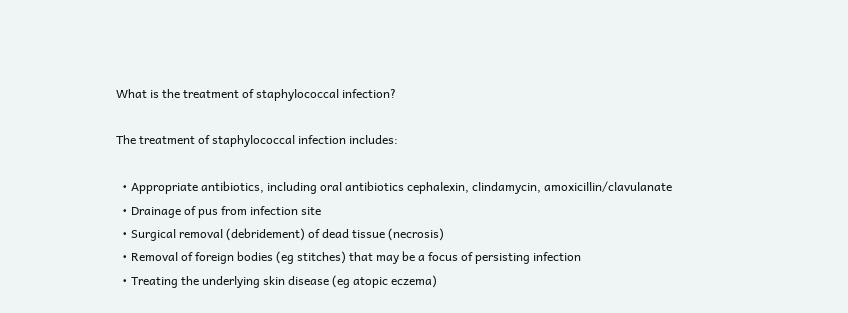What is the treatment of staphylococcal infection?

The treatment of staphylococcal infection includes:

  • Appropriate antibiotics, including oral antibiotics cephalexin, clindamycin, amoxicillin/clavulanate
  • Drainage of pus from infection site
  • Surgical removal (debridement) of dead tissue (necrosis)
  • Removal of foreign bodies (eg stitches) that may be a focus of persisting infection
  • Treating the underlying skin disease (eg atopic eczema)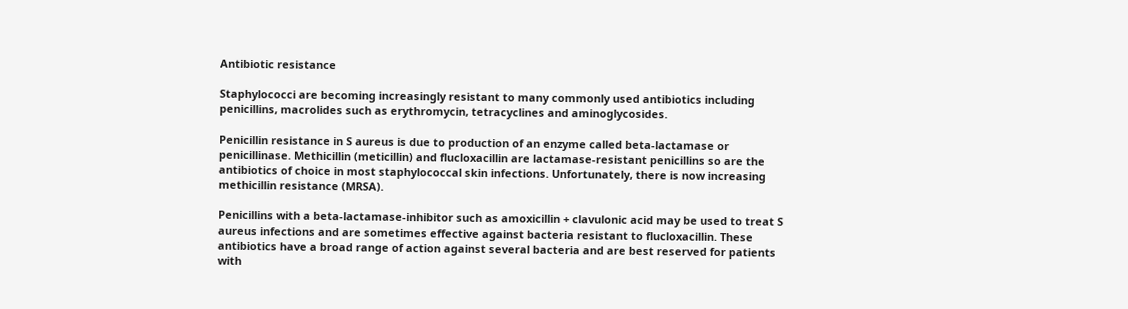Antibiotic resistance

Staphylococci are becoming increasingly resistant to many commonly used antibiotics including penicillins, macrolides such as erythromycin, tetracyclines and aminoglycosides.

Penicillin resistance in S aureus is due to production of an enzyme called beta-lactamase or penicillinase. Methicillin (meticillin) and flucloxacillin are lactamase-resistant penicillins so are the antibiotics of choice in most staphylococcal skin infections. Unfortunately, there is now increasing methicillin resistance (MRSA).

Penicillins with a beta-lactamase-inhibitor such as amoxicillin + clavulonic acid may be used to treat S aureus infections and are sometimes effective against bacteria resistant to flucloxacillin. These antibiotics have a broad range of action against several bacteria and are best reserved for patients with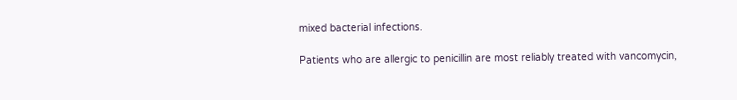mixed bacterial infections.

Patients who are allergic to penicillin are most reliably treated with vancomycin,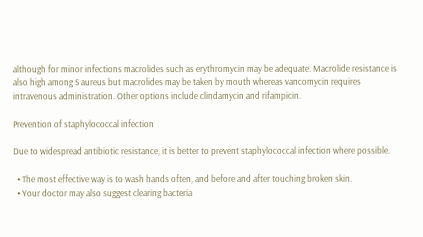although for minor infections macrolides such as erythromycin may be adequate. Macrolide resistance is also high among S aureus but macrolides may be taken by mouth whereas vancomycin requires intravenous administration. Other options include clindamycin and rifampicin.

Prevention of staphylococcal infection

Due to widespread antibiotic resistance, it is better to prevent staphylococcal infection where possible.

  • The most effective way is to wash hands often, and before and after touching broken skin.
  • Your doctor may also suggest clearing bacteria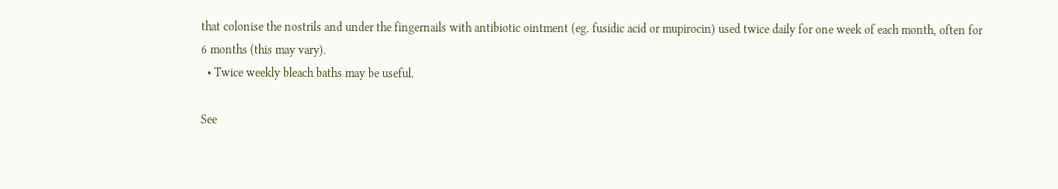that colonise the nostrils and under the fingernails with antibiotic ointment (eg. fusidic acid or mupirocin) used twice daily for one week of each month, often for 6 months (this may vary).
  • Twice weekly bleach baths may be useful.

See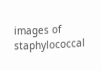images of staphylococcal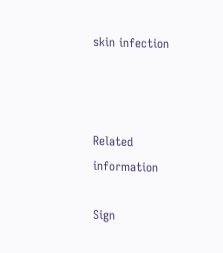skin infection



Related information

Sign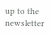up to the newsletter